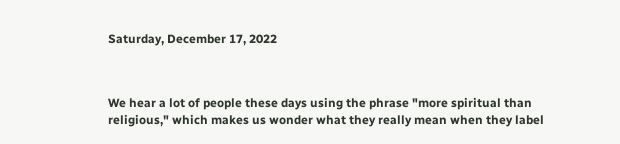Saturday, December 17, 2022



We hear a lot of people these days using the phrase "more spiritual than religious," which makes us wonder what they really mean when they label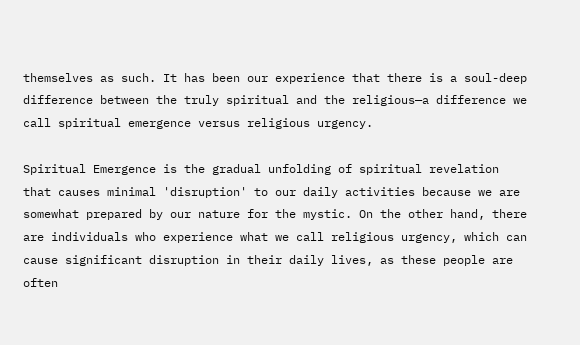themselves as such. It has been our experience that there is a soul-deep difference between the truly spiritual and the religious—a difference we call spiritual emergence versus religious urgency.

Spiritual Emergence is the gradual unfolding of spiritual revelation that causes minimal 'disruption' to our daily activities because we are somewhat prepared by our nature for the mystic. On the other hand, there are individuals who experience what we call religious urgency, which can cause significant disruption in their daily lives, as these people are often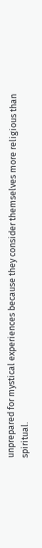unprepared for mystical experiences because they consider themselves more religious than spiritual.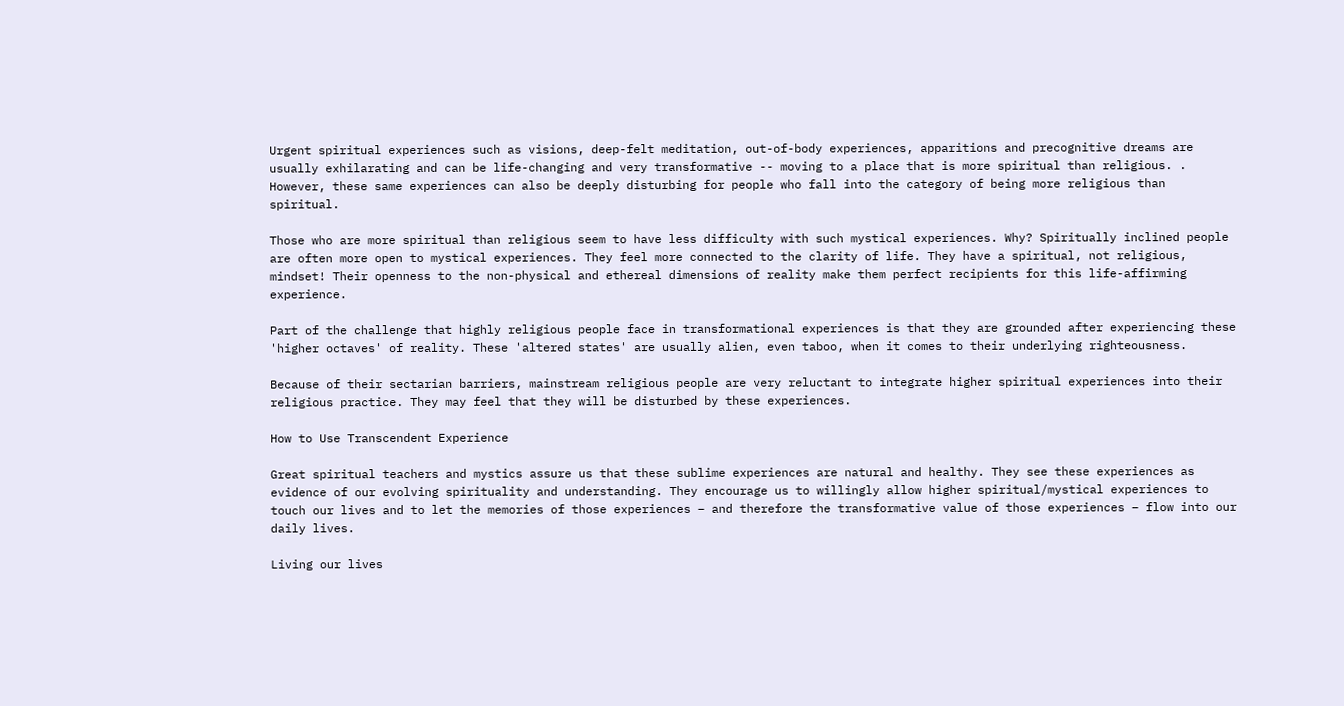Urgent spiritual experiences such as visions, deep-felt meditation, out-of-body experiences, apparitions and precognitive dreams are usually exhilarating and can be life-changing and very transformative -- moving to a place that is more spiritual than religious. . However, these same experiences can also be deeply disturbing for people who fall into the category of being more religious than spiritual.

Those who are more spiritual than religious seem to have less difficulty with such mystical experiences. Why? Spiritually inclined people are often more open to mystical experiences. They feel more connected to the clarity of life. They have a spiritual, not religious, mindset! Their openness to the non-physical and ethereal dimensions of reality make them perfect recipients for this life-affirming experience.

Part of the challenge that highly religious people face in transformational experiences is that they are grounded after experiencing these 'higher octaves' of reality. These 'altered states' are usually alien, even taboo, when it comes to their underlying righteousness.

Because of their sectarian barriers, mainstream religious people are very reluctant to integrate higher spiritual experiences into their religious practice. They may feel that they will be disturbed by these experiences.

How to Use Transcendent Experience

Great spiritual teachers and mystics assure us that these sublime experiences are natural and healthy. They see these experiences as evidence of our evolving spirituality and understanding. They encourage us to willingly allow higher spiritual/mystical experiences to touch our lives and to let the memories of those experiences – and therefore the transformative value of those experiences – flow into our daily lives.

Living our lives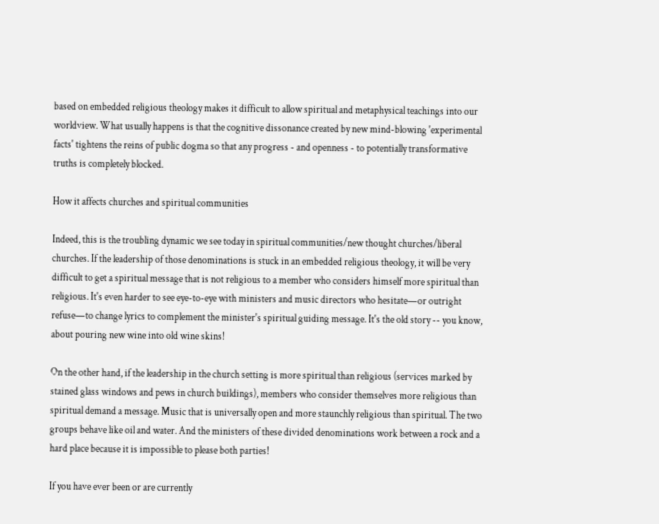based on embedded religious theology makes it difficult to allow spiritual and metaphysical teachings into our worldview. What usually happens is that the cognitive dissonance created by new mind-blowing 'experimental facts' tightens the reins of public dogma so that any progress - and openness - to potentially transformative truths is completely blocked.

How it affects churches and spiritual communities

Indeed, this is the troubling dynamic we see today in spiritual communities/new thought churches/liberal churches. If the leadership of those denominations is stuck in an embedded religious theology, it will be very difficult to get a spiritual message that is not religious to a member who considers himself more spiritual than religious. It's even harder to see eye-to-eye with ministers and music directors who hesitate—or outright refuse—to change lyrics to complement the minister's spiritual guiding message. It's the old story -- you know, about pouring new wine into old wine skins!

On the other hand, if the leadership in the church setting is more spiritual than religious (services marked by stained glass windows and pews in church buildings), members who consider themselves more religious than spiritual demand a message. Music that is universally open and more staunchly religious than spiritual. The two groups behave like oil and water. And the ministers of these divided denominations work between a rock and a hard place because it is impossible to please both parties!

If you have ever been or are currently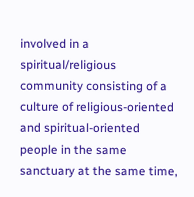involved in a spiritual/religious community consisting of a culture of religious-oriented and spiritual-oriented people in the same sanctuary at the same time,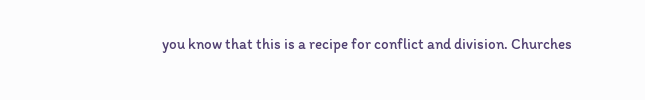you know that this is a recipe for conflict and division. Churches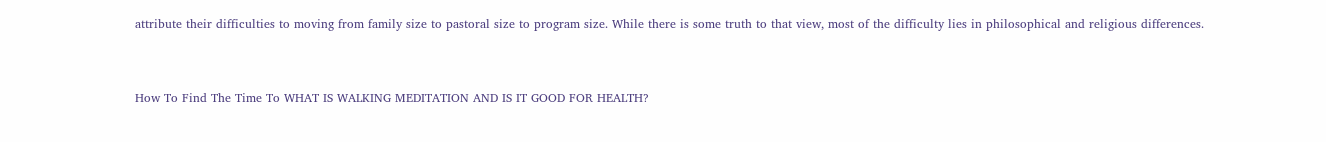attribute their difficulties to moving from family size to pastoral size to program size. While there is some truth to that view, most of the difficulty lies in philosophical and religious differences.


How To Find The Time To WHAT IS WALKING MEDITATION AND IS IT GOOD FOR HEALTH?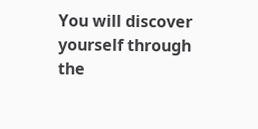You will discover yourself through the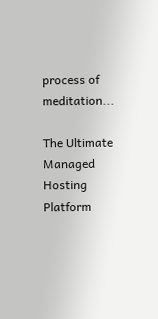process of meditation...

The Ultimate Managed Hosting Platform